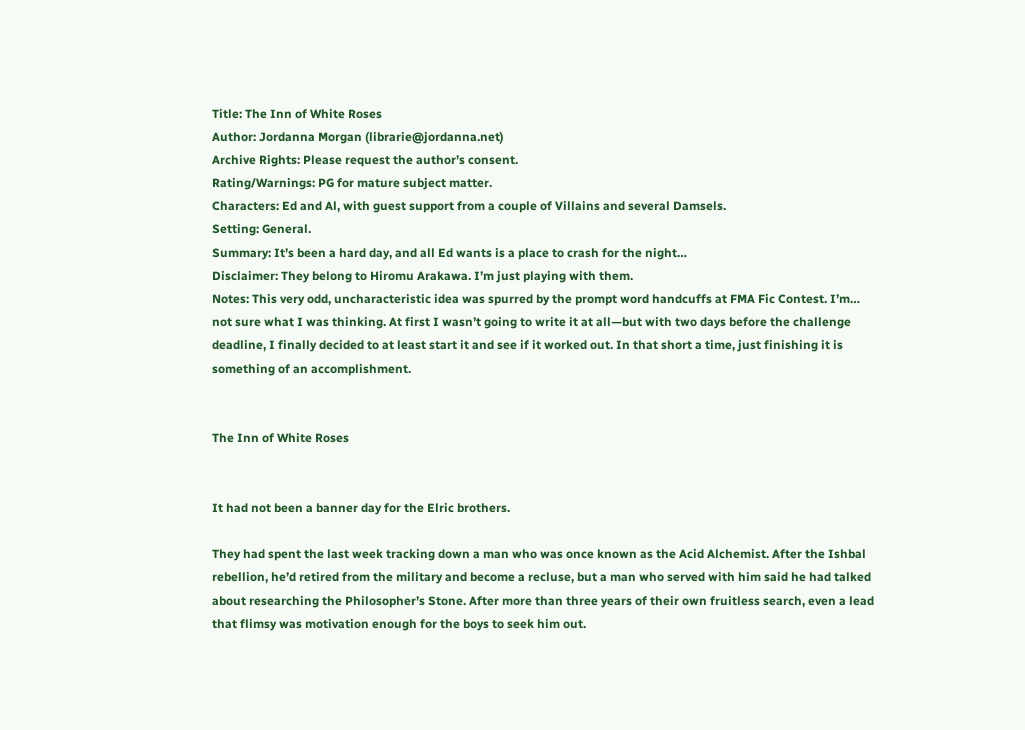Title: The Inn of White Roses
Author: Jordanna Morgan (librarie@jordanna.net)
Archive Rights: Please request the author’s consent.
Rating/Warnings: PG for mature subject matter.
Characters: Ed and Al, with guest support from a couple of Villains and several Damsels.
Setting: General.
Summary: It’s been a hard day, and all Ed wants is a place to crash for the night…
Disclaimer: They belong to Hiromu Arakawa. I’m just playing with them.
Notes: This very odd, uncharacteristic idea was spurred by the prompt word handcuffs at FMA Fic Contest. I’m… not sure what I was thinking. At first I wasn’t going to write it at all—but with two days before the challenge deadline, I finally decided to at least start it and see if it worked out. In that short a time, just finishing it is something of an accomplishment.


The Inn of White Roses


It had not been a banner day for the Elric brothers.

They had spent the last week tracking down a man who was once known as the Acid Alchemist. After the Ishbal rebellion, he’d retired from the military and become a recluse, but a man who served with him said he had talked about researching the Philosopher’s Stone. After more than three years of their own fruitless search, even a lead that flimsy was motivation enough for the boys to seek him out.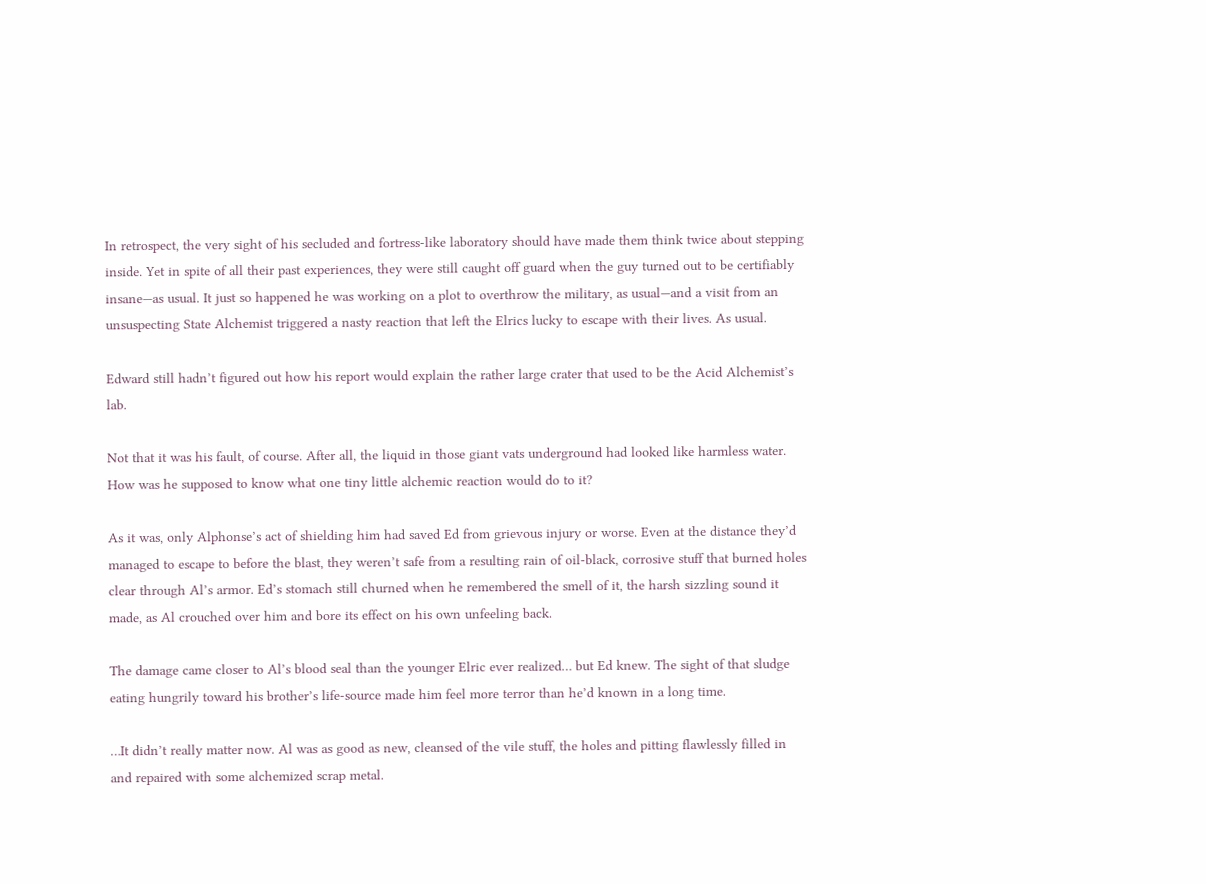In retrospect, the very sight of his secluded and fortress-like laboratory should have made them think twice about stepping inside. Yet in spite of all their past experiences, they were still caught off guard when the guy turned out to be certifiably insane—as usual. It just so happened he was working on a plot to overthrow the military, as usual—and a visit from an unsuspecting State Alchemist triggered a nasty reaction that left the Elrics lucky to escape with their lives. As usual.

Edward still hadn’t figured out how his report would explain the rather large crater that used to be the Acid Alchemist’s lab.

Not that it was his fault, of course. After all, the liquid in those giant vats underground had looked like harmless water. How was he supposed to know what one tiny little alchemic reaction would do to it?

As it was, only Alphonse’s act of shielding him had saved Ed from grievous injury or worse. Even at the distance they’d managed to escape to before the blast, they weren’t safe from a resulting rain of oil-black, corrosive stuff that burned holes clear through Al’s armor. Ed’s stomach still churned when he remembered the smell of it, the harsh sizzling sound it made, as Al crouched over him and bore its effect on his own unfeeling back.

The damage came closer to Al’s blood seal than the younger Elric ever realized… but Ed knew. The sight of that sludge eating hungrily toward his brother’s life-source made him feel more terror than he’d known in a long time.

…It didn’t really matter now. Al was as good as new, cleansed of the vile stuff, the holes and pitting flawlessly filled in and repaired with some alchemized scrap metal.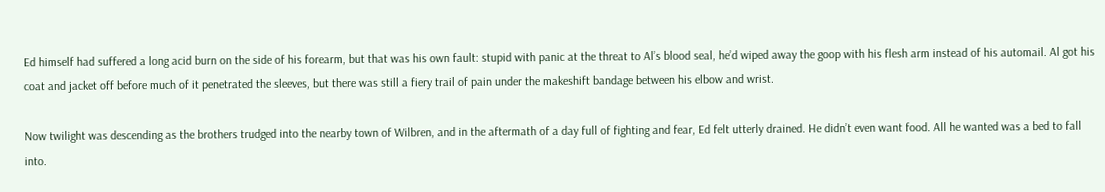Ed himself had suffered a long acid burn on the side of his forearm, but that was his own fault: stupid with panic at the threat to Al’s blood seal, he’d wiped away the goop with his flesh arm instead of his automail. Al got his coat and jacket off before much of it penetrated the sleeves, but there was still a fiery trail of pain under the makeshift bandage between his elbow and wrist.

Now twilight was descending as the brothers trudged into the nearby town of Wilbren, and in the aftermath of a day full of fighting and fear, Ed felt utterly drained. He didn’t even want food. All he wanted was a bed to fall into.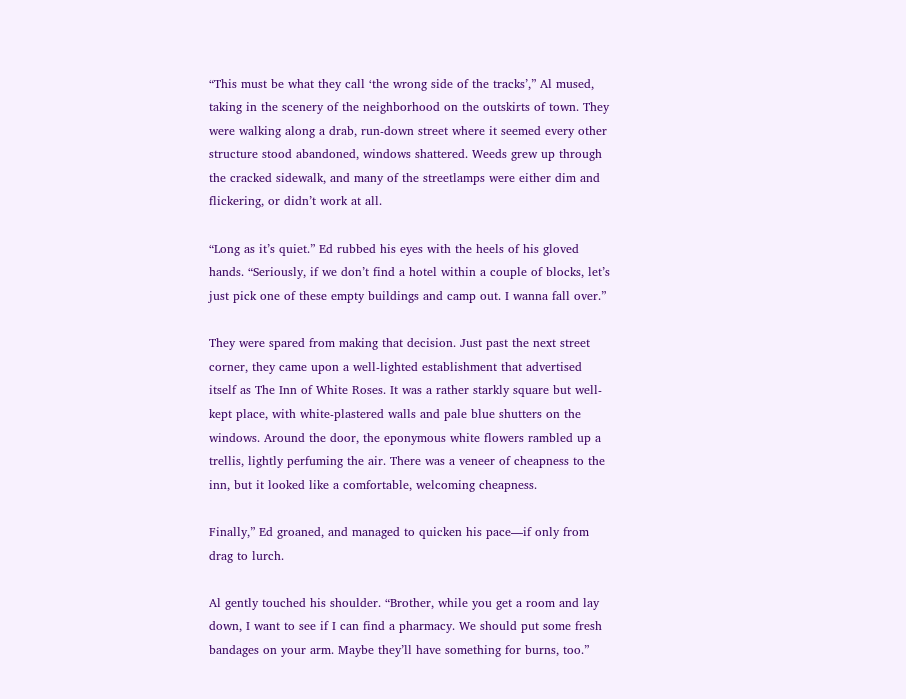“This must be what they call ‘the wrong side of the tracks’,” Al mused, taking in the scenery of the neighborhood on the outskirts of town. They were walking along a drab, run-down street where it seemed every other structure stood abandoned, windows shattered. Weeds grew up through the cracked sidewalk, and many of the streetlamps were either dim and flickering, or didn’t work at all.

“Long as it’s quiet.” Ed rubbed his eyes with the heels of his gloved hands. “Seriously, if we don’t find a hotel within a couple of blocks, let’s just pick one of these empty buildings and camp out. I wanna fall over.”

They were spared from making that decision. Just past the next street corner, they came upon a well-lighted establishment that advertised itself as The Inn of White Roses. It was a rather starkly square but well-kept place, with white-plastered walls and pale blue shutters on the windows. Around the door, the eponymous white flowers rambled up a trellis, lightly perfuming the air. There was a veneer of cheapness to the inn, but it looked like a comfortable, welcoming cheapness.

Finally,” Ed groaned, and managed to quicken his pace—if only from drag to lurch.

Al gently touched his shoulder. “Brother, while you get a room and lay down, I want to see if I can find a pharmacy. We should put some fresh bandages on your arm. Maybe they’ll have something for burns, too.”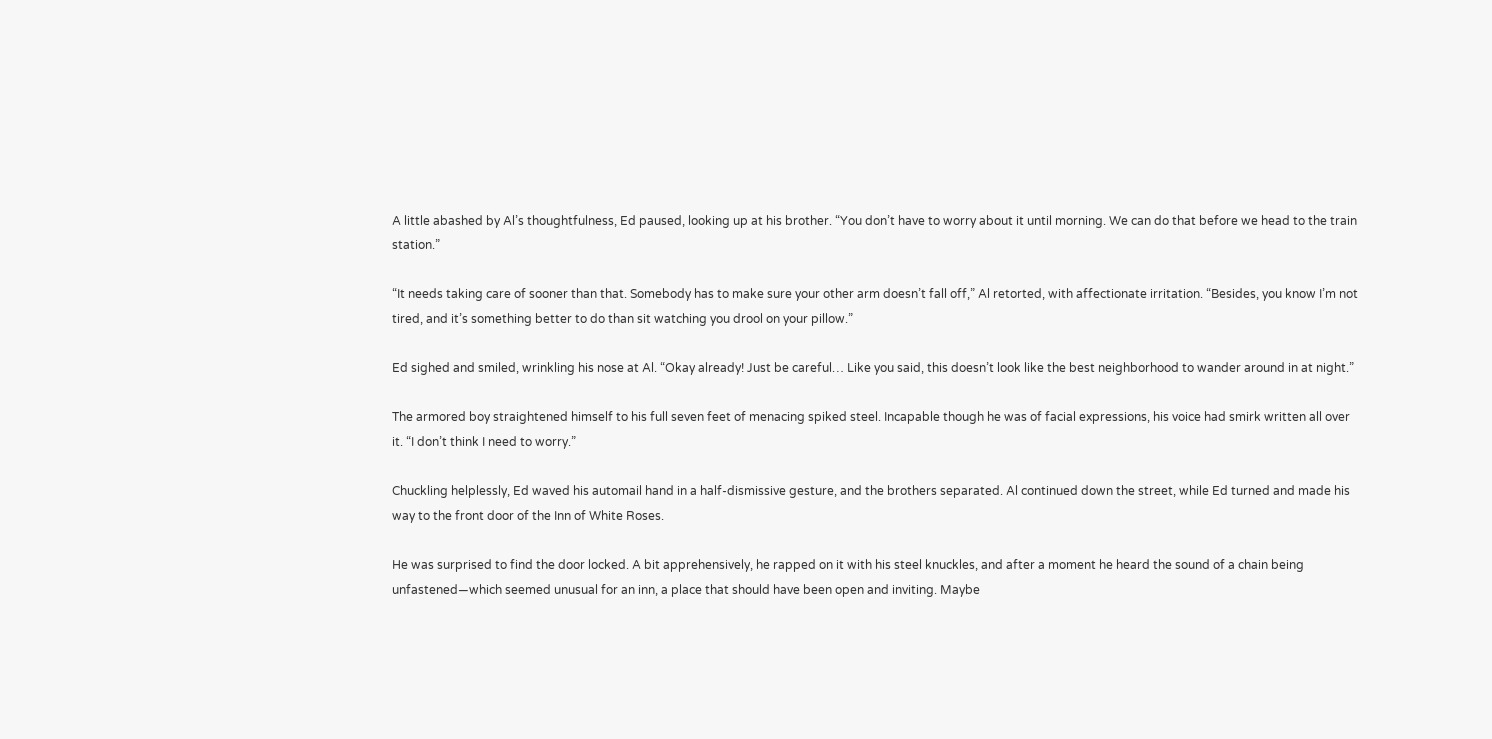A little abashed by Al’s thoughtfulness, Ed paused, looking up at his brother. “You don’t have to worry about it until morning. We can do that before we head to the train station.”

“It needs taking care of sooner than that. Somebody has to make sure your other arm doesn’t fall off,” Al retorted, with affectionate irritation. “Besides, you know I’m not tired, and it’s something better to do than sit watching you drool on your pillow.”

Ed sighed and smiled, wrinkling his nose at Al. “Okay already! Just be careful… Like you said, this doesn’t look like the best neighborhood to wander around in at night.”

The armored boy straightened himself to his full seven feet of menacing spiked steel. Incapable though he was of facial expressions, his voice had smirk written all over it. “I don’t think I need to worry.”

Chuckling helplessly, Ed waved his automail hand in a half-dismissive gesture, and the brothers separated. Al continued down the street, while Ed turned and made his way to the front door of the Inn of White Roses.

He was surprised to find the door locked. A bit apprehensively, he rapped on it with his steel knuckles, and after a moment he heard the sound of a chain being unfastened—which seemed unusual for an inn, a place that should have been open and inviting. Maybe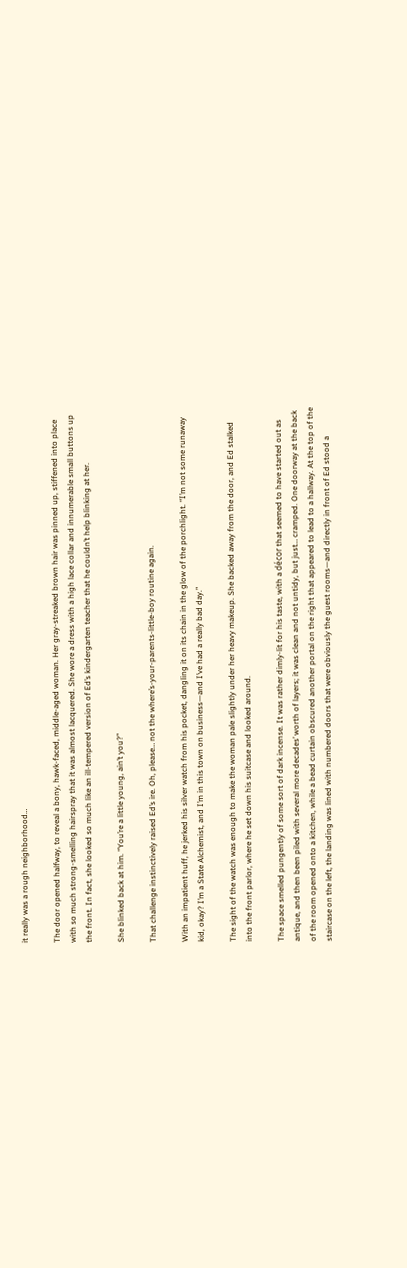it really was a rough neighborhood…

The door opened halfway, to reveal a bony, hawk-faced, middle-aged woman. Her gray-streaked brown hair was pinned up, stiffened into place with so much strong-smelling hairspray that it was almost lacquered. She wore a dress with a high lace collar and innumerable small buttons up the front. In fact, she looked so much like an ill-tempered version of Ed’s kindergarten teacher that he couldn’t help blinking at her.

She blinked back at him. “You’re a little young, ain’t you?”

That challenge instinctively raised Ed’s ire. Oh, please… not the where’s-your-parents-little-boy routine again.

With an impatient huff, he jerked his silver watch from his pocket, dangling it on its chain in the glow of the porchlight. “I’m not some runaway kid, okay? I’m a State Alchemist, and I’m in this town on business—and I’ve had a really bad day.”

The sight of the watch was enough to make the woman pale slightly under her heavy makeup. She backed away from the door, and Ed stalked into the front parlor, where he set down his suitcase and looked around.

The space smelled pungently of some sort of dark incense. It was rather dimly-lit for his taste, with a décor that seemed to have started out as antique, and then been piled with several more decades’ worth of layers; it was clean and not untidy, but just… cramped. One doorway at the back of the room opened onto a kitchen, while a bead curtain obscured another portal on the right that appeared to lead to a hallway. At the top of the staircase on the left, the landing was lined with numbered doors that were obviously the guest rooms—and directly in front of Ed stood a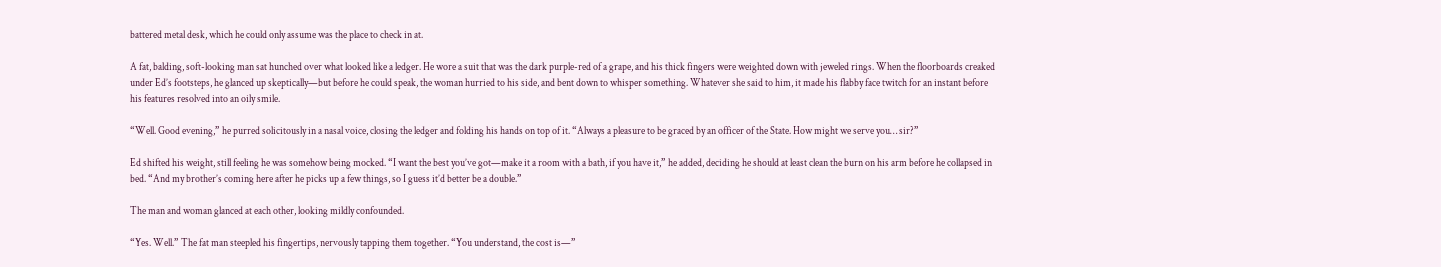battered metal desk, which he could only assume was the place to check in at.

A fat, balding, soft-looking man sat hunched over what looked like a ledger. He wore a suit that was the dark purple-red of a grape, and his thick fingers were weighted down with jeweled rings. When the floorboards creaked under Ed’s footsteps, he glanced up skeptically—but before he could speak, the woman hurried to his side, and bent down to whisper something. Whatever she said to him, it made his flabby face twitch for an instant before his features resolved into an oily smile.

“Well. Good evening,” he purred solicitously in a nasal voice, closing the ledger and folding his hands on top of it. “Always a pleasure to be graced by an officer of the State. How might we serve you… sir?”

Ed shifted his weight, still feeling he was somehow being mocked. “I want the best you’ve got—make it a room with a bath, if you have it,” he added, deciding he should at least clean the burn on his arm before he collapsed in bed. “And my brother’s coming here after he picks up a few things, so I guess it’d better be a double.”

The man and woman glanced at each other, looking mildly confounded.

“Yes. Well.” The fat man steepled his fingertips, nervously tapping them together. “You understand, the cost is—”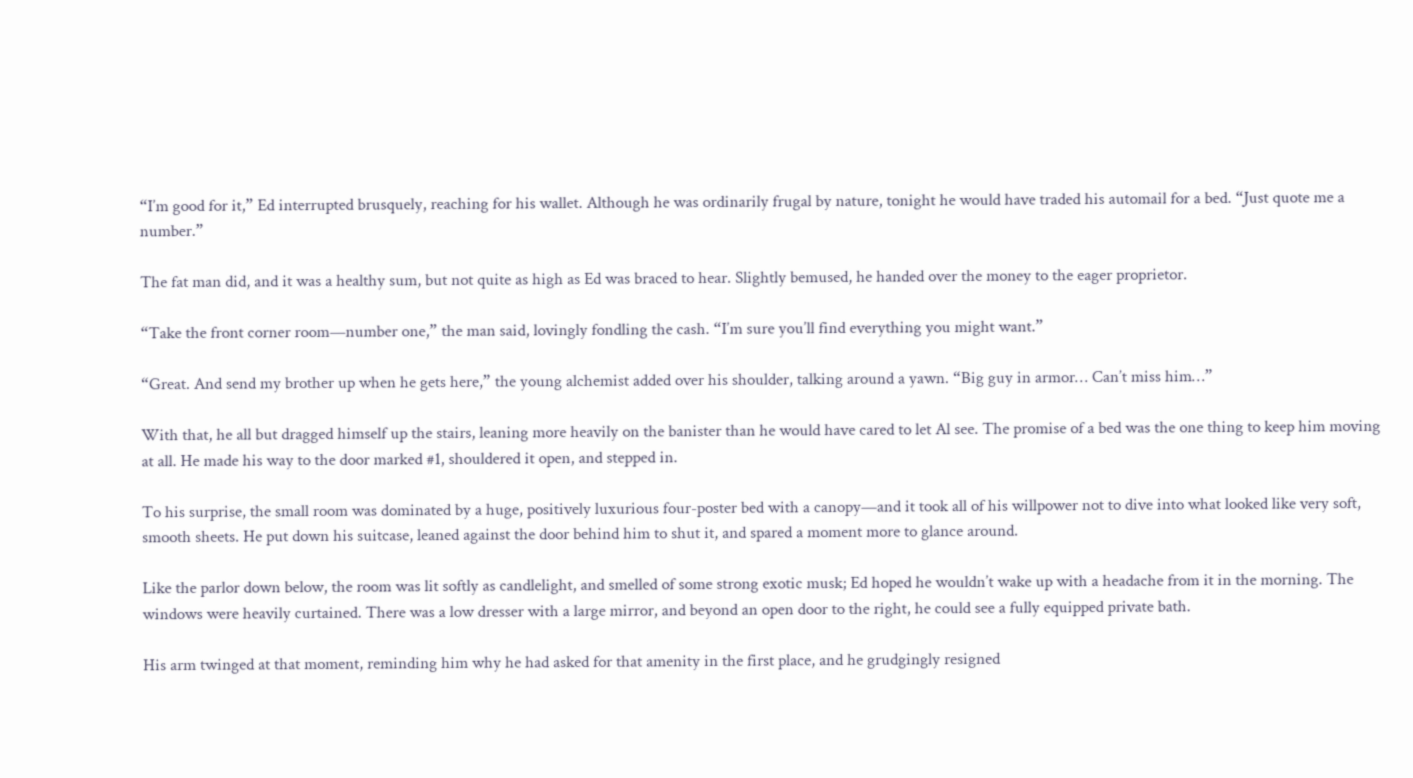“I’m good for it,” Ed interrupted brusquely, reaching for his wallet. Although he was ordinarily frugal by nature, tonight he would have traded his automail for a bed. “Just quote me a number.”

The fat man did, and it was a healthy sum, but not quite as high as Ed was braced to hear. Slightly bemused, he handed over the money to the eager proprietor.

“Take the front corner room—number one,” the man said, lovingly fondling the cash. “I’m sure you’ll find everything you might want.”

“Great. And send my brother up when he gets here,” the young alchemist added over his shoulder, talking around a yawn. “Big guy in armor… Can’t miss him…”

With that, he all but dragged himself up the stairs, leaning more heavily on the banister than he would have cared to let Al see. The promise of a bed was the one thing to keep him moving at all. He made his way to the door marked #1, shouldered it open, and stepped in.

To his surprise, the small room was dominated by a huge, positively luxurious four-poster bed with a canopy—and it took all of his willpower not to dive into what looked like very soft, smooth sheets. He put down his suitcase, leaned against the door behind him to shut it, and spared a moment more to glance around.

Like the parlor down below, the room was lit softly as candlelight, and smelled of some strong exotic musk; Ed hoped he wouldn’t wake up with a headache from it in the morning. The windows were heavily curtained. There was a low dresser with a large mirror, and beyond an open door to the right, he could see a fully equipped private bath.

His arm twinged at that moment, reminding him why he had asked for that amenity in the first place, and he grudgingly resigned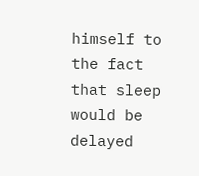himself to the fact that sleep would be delayed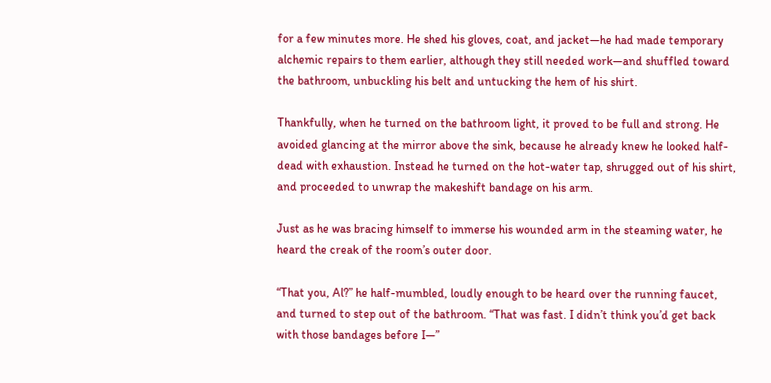for a few minutes more. He shed his gloves, coat, and jacket—he had made temporary alchemic repairs to them earlier, although they still needed work—and shuffled toward the bathroom, unbuckling his belt and untucking the hem of his shirt.

Thankfully, when he turned on the bathroom light, it proved to be full and strong. He avoided glancing at the mirror above the sink, because he already knew he looked half-dead with exhaustion. Instead he turned on the hot-water tap, shrugged out of his shirt, and proceeded to unwrap the makeshift bandage on his arm.

Just as he was bracing himself to immerse his wounded arm in the steaming water, he heard the creak of the room’s outer door.

“That you, Al?” he half-mumbled, loudly enough to be heard over the running faucet, and turned to step out of the bathroom. “That was fast. I didn’t think you’d get back with those bandages before I—”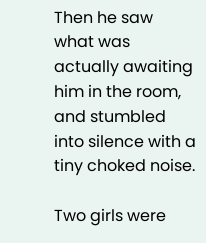Then he saw what was actually awaiting him in the room, and stumbled into silence with a tiny choked noise.

Two girls were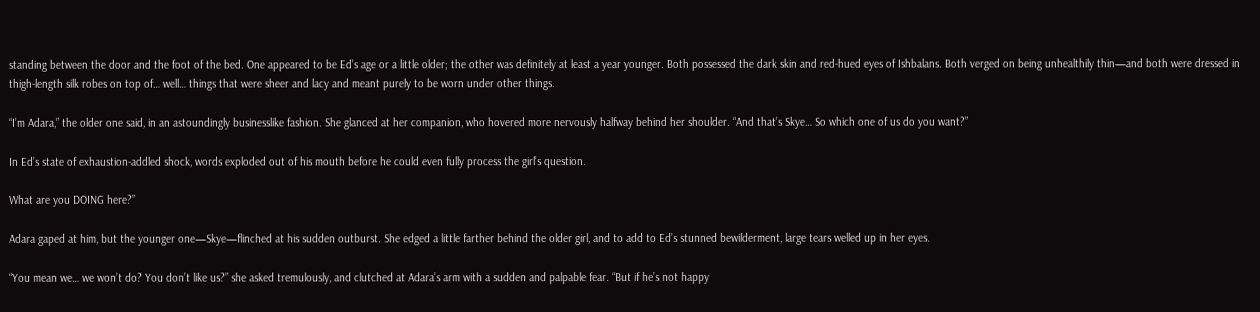standing between the door and the foot of the bed. One appeared to be Ed’s age or a little older; the other was definitely at least a year younger. Both possessed the dark skin and red-hued eyes of Ishbalans. Both verged on being unhealthily thin—and both were dressed in thigh-length silk robes on top of… well… things that were sheer and lacy and meant purely to be worn under other things.

“I’m Adara,” the older one said, in an astoundingly businesslike fashion. She glanced at her companion, who hovered more nervously halfway behind her shoulder. “And that’s Skye… So which one of us do you want?”

In Ed’s state of exhaustion-addled shock, words exploded out of his mouth before he could even fully process the girl’s question.

What are you DOING here?”

Adara gaped at him, but the younger one—Skye—flinched at his sudden outburst. She edged a little farther behind the older girl, and to add to Ed’s stunned bewilderment, large tears welled up in her eyes.

“You mean we… we won’t do? You don’t like us?” she asked tremulously, and clutched at Adara’s arm with a sudden and palpable fear. “But if he’s not happy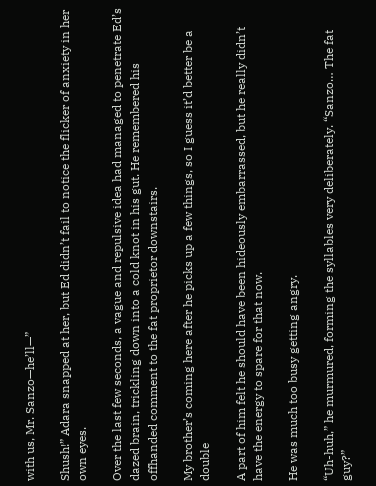with us, Mr. Sanzo—he’ll—”

Shush!” Adara snapped at her, but Ed didn’t fail to notice the flicker of anxiety in her own eyes.

Over the last few seconds, a vague and repulsive idea had managed to penetrate Ed’s dazed brain, trickling down into a cold knot in his gut. He remembered his offhanded comment to the fat proprietor downstairs.

My brother’s coming here after he picks up a few things, so I guess it’d better be a double

A part of him felt he should have been hideously embarrassed, but he really didn’t have the energy to spare for that now.

He was much too busy getting angry.

“Uh-huh,” he murmured, forming the syllables very deliberately. “Sanzo… The fat guy?”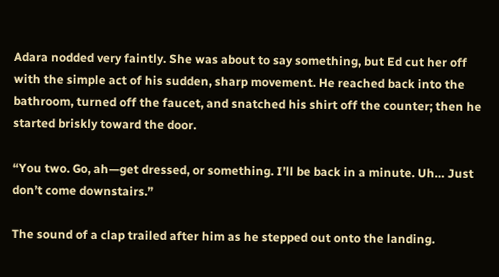Adara nodded very faintly. She was about to say something, but Ed cut her off with the simple act of his sudden, sharp movement. He reached back into the bathroom, turned off the faucet, and snatched his shirt off the counter; then he started briskly toward the door.

“You two. Go, ah—get dressed, or something. I’ll be back in a minute. Uh… Just don’t come downstairs.”

The sound of a clap trailed after him as he stepped out onto the landing.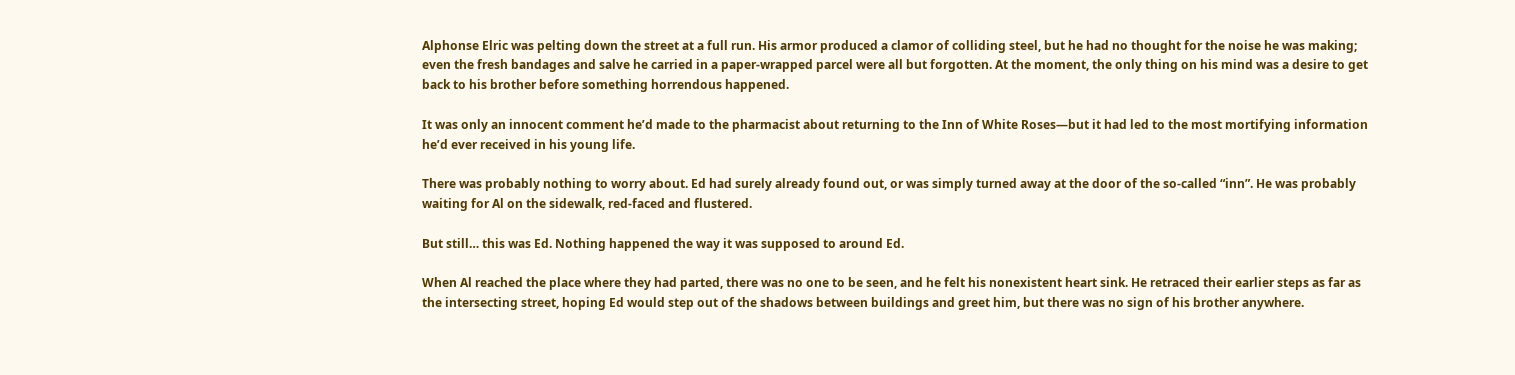Alphonse Elric was pelting down the street at a full run. His armor produced a clamor of colliding steel, but he had no thought for the noise he was making; even the fresh bandages and salve he carried in a paper-wrapped parcel were all but forgotten. At the moment, the only thing on his mind was a desire to get back to his brother before something horrendous happened.

It was only an innocent comment he’d made to the pharmacist about returning to the Inn of White Roses—but it had led to the most mortifying information he’d ever received in his young life.

There was probably nothing to worry about. Ed had surely already found out, or was simply turned away at the door of the so-called “inn”. He was probably waiting for Al on the sidewalk, red-faced and flustered.

But still… this was Ed. Nothing happened the way it was supposed to around Ed.

When Al reached the place where they had parted, there was no one to be seen, and he felt his nonexistent heart sink. He retraced their earlier steps as far as the intersecting street, hoping Ed would step out of the shadows between buildings and greet him, but there was no sign of his brother anywhere.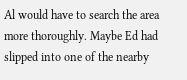Al would have to search the area more thoroughly. Maybe Ed had slipped into one of the nearby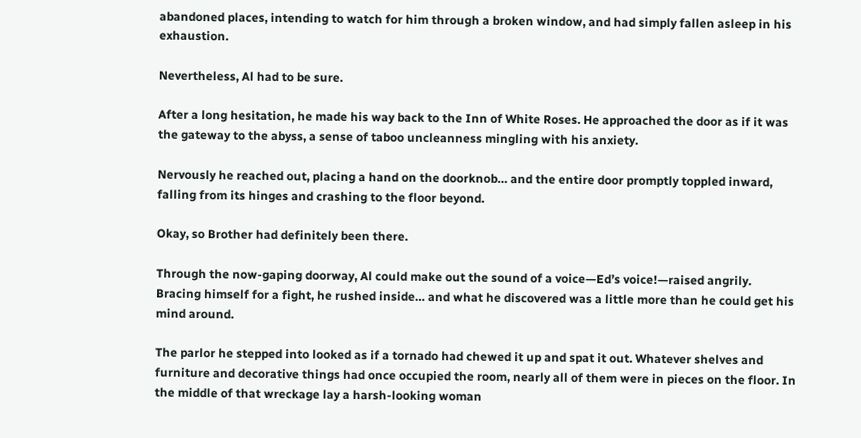abandoned places, intending to watch for him through a broken window, and had simply fallen asleep in his exhaustion.

Nevertheless, Al had to be sure.

After a long hesitation, he made his way back to the Inn of White Roses. He approached the door as if it was the gateway to the abyss, a sense of taboo uncleanness mingling with his anxiety.

Nervously he reached out, placing a hand on the doorknob… and the entire door promptly toppled inward, falling from its hinges and crashing to the floor beyond.

Okay, so Brother had definitely been there.

Through the now-gaping doorway, Al could make out the sound of a voice—Ed’s voice!—raised angrily. Bracing himself for a fight, he rushed inside… and what he discovered was a little more than he could get his mind around.

The parlor he stepped into looked as if a tornado had chewed it up and spat it out. Whatever shelves and furniture and decorative things had once occupied the room, nearly all of them were in pieces on the floor. In the middle of that wreckage lay a harsh-looking woman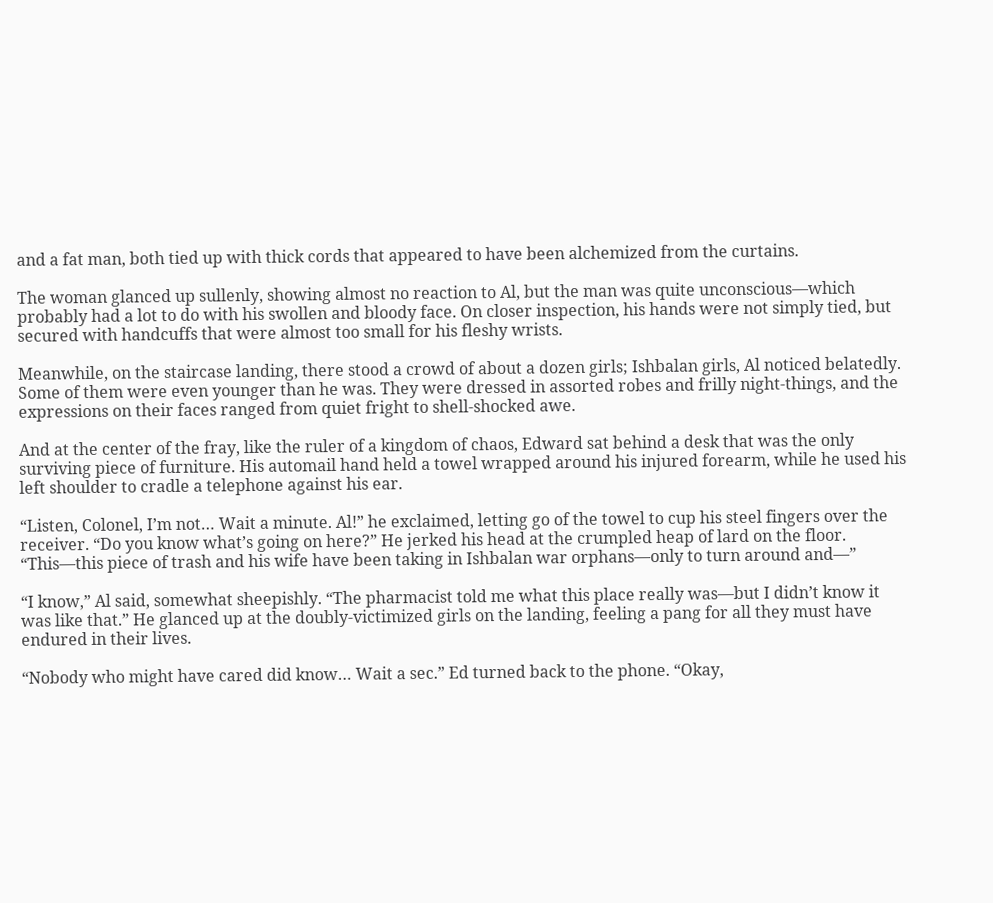and a fat man, both tied up with thick cords that appeared to have been alchemized from the curtains.

The woman glanced up sullenly, showing almost no reaction to Al, but the man was quite unconscious—which probably had a lot to do with his swollen and bloody face. On closer inspection, his hands were not simply tied, but secured with handcuffs that were almost too small for his fleshy wrists.

Meanwhile, on the staircase landing, there stood a crowd of about a dozen girls; Ishbalan girls, Al noticed belatedly. Some of them were even younger than he was. They were dressed in assorted robes and frilly night-things, and the expressions on their faces ranged from quiet fright to shell-shocked awe.

And at the center of the fray, like the ruler of a kingdom of chaos, Edward sat behind a desk that was the only surviving piece of furniture. His automail hand held a towel wrapped around his injured forearm, while he used his left shoulder to cradle a telephone against his ear.

“Listen, Colonel, I’m not… Wait a minute. Al!” he exclaimed, letting go of the towel to cup his steel fingers over the receiver. “Do you know what’s going on here?” He jerked his head at the crumpled heap of lard on the floor. “This—this piece of trash and his wife have been taking in Ishbalan war orphans—only to turn around and—”

“I know,” Al said, somewhat sheepishly. “The pharmacist told me what this place really was—but I didn’t know it was like that.” He glanced up at the doubly-victimized girls on the landing, feeling a pang for all they must have endured in their lives.

“Nobody who might have cared did know… Wait a sec.” Ed turned back to the phone. “Okay,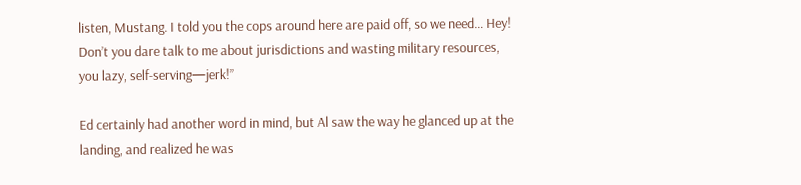listen, Mustang. I told you the cops around here are paid off, so we need… Hey! Don’t you dare talk to me about jurisdictions and wasting military resources, you lazy, self-serving—jerk!”

Ed certainly had another word in mind, but Al saw the way he glanced up at the landing, and realized he was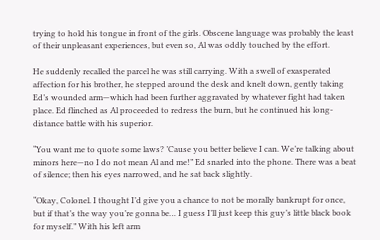trying to hold his tongue in front of the girls. Obscene language was probably the least of their unpleasant experiences, but even so, Al was oddly touched by the effort.

He suddenly recalled the parcel he was still carrying. With a swell of exasperated affection for his brother, he stepped around the desk and knelt down, gently taking Ed’s wounded arm—which had been further aggravated by whatever fight had taken place. Ed flinched as Al proceeded to redress the burn, but he continued his long-distance battle with his superior.

“You want me to quote some laws? ’Cause you better believe I can. We’re talking about minors here—no I do not mean Al and me!” Ed snarled into the phone. There was a beat of silence; then his eyes narrowed, and he sat back slightly.

“Okay, Colonel. I thought I’d give you a chance to not be morally bankrupt for once, but if that’s the way you’re gonna be… I guess I’ll just keep this guy’s little black book for myself.” With his left arm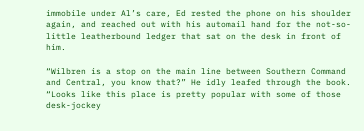immobile under Al’s care, Ed rested the phone on his shoulder again, and reached out with his automail hand for the not-so-little leatherbound ledger that sat on the desk in front of him.

“Wilbren is a stop on the main line between Southern Command and Central, you know that?” He idly leafed through the book. “Looks like this place is pretty popular with some of those desk-jockey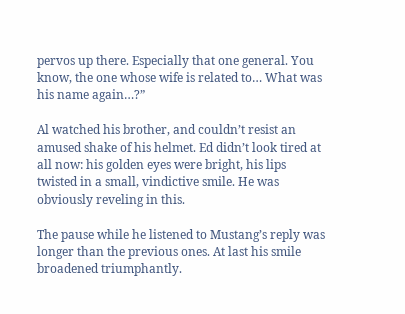pervos up there. Especially that one general. You know, the one whose wife is related to… What was his name again…?”

Al watched his brother, and couldn’t resist an amused shake of his helmet. Ed didn’t look tired at all now: his golden eyes were bright, his lips twisted in a small, vindictive smile. He was obviously reveling in this.

The pause while he listened to Mustang’s reply was longer than the previous ones. At last his smile broadened triumphantly.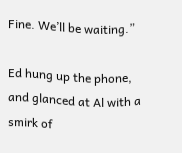Fine. We’ll be waiting.”

Ed hung up the phone, and glanced at Al with a smirk of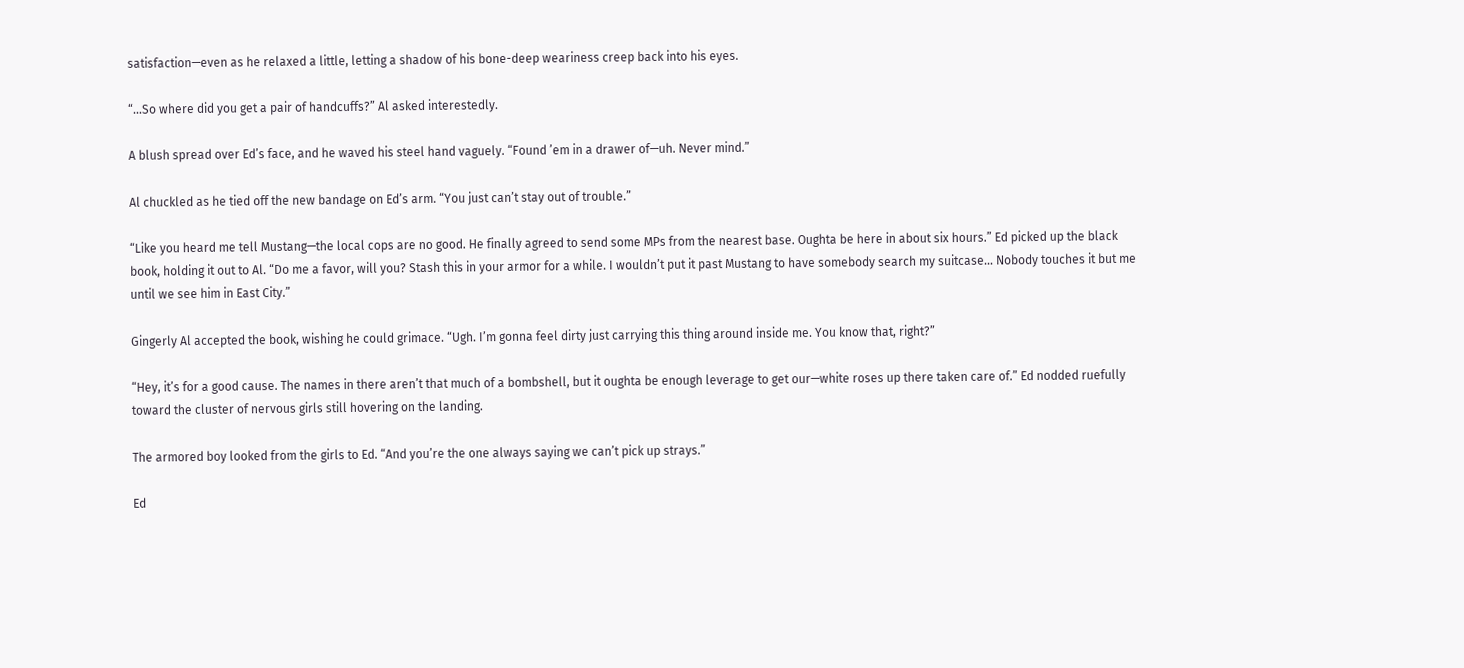satisfaction—even as he relaxed a little, letting a shadow of his bone-deep weariness creep back into his eyes.

“…So where did you get a pair of handcuffs?” Al asked interestedly.

A blush spread over Ed’s face, and he waved his steel hand vaguely. “Found ’em in a drawer of—uh. Never mind.”

Al chuckled as he tied off the new bandage on Ed’s arm. “You just can’t stay out of trouble.”

“Like you heard me tell Mustang—the local cops are no good. He finally agreed to send some MPs from the nearest base. Oughta be here in about six hours.” Ed picked up the black book, holding it out to Al. “Do me a favor, will you? Stash this in your armor for a while. I wouldn’t put it past Mustang to have somebody search my suitcase… Nobody touches it but me until we see him in East City.”

Gingerly Al accepted the book, wishing he could grimace. “Ugh. I’m gonna feel dirty just carrying this thing around inside me. You know that, right?”

“Hey, it’s for a good cause. The names in there aren’t that much of a bombshell, but it oughta be enough leverage to get our—white roses up there taken care of.” Ed nodded ruefully toward the cluster of nervous girls still hovering on the landing.

The armored boy looked from the girls to Ed. “And you’re the one always saying we can’t pick up strays.”

Ed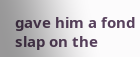gave him a fond slap on the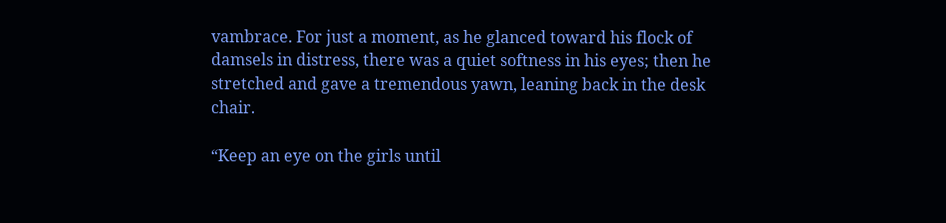vambrace. For just a moment, as he glanced toward his flock of damsels in distress, there was a quiet softness in his eyes; then he stretched and gave a tremendous yawn, leaning back in the desk chair.

“Keep an eye on the girls until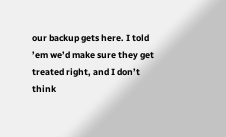our backup gets here. I told ’em we’d make sure they get treated right, and I don’t think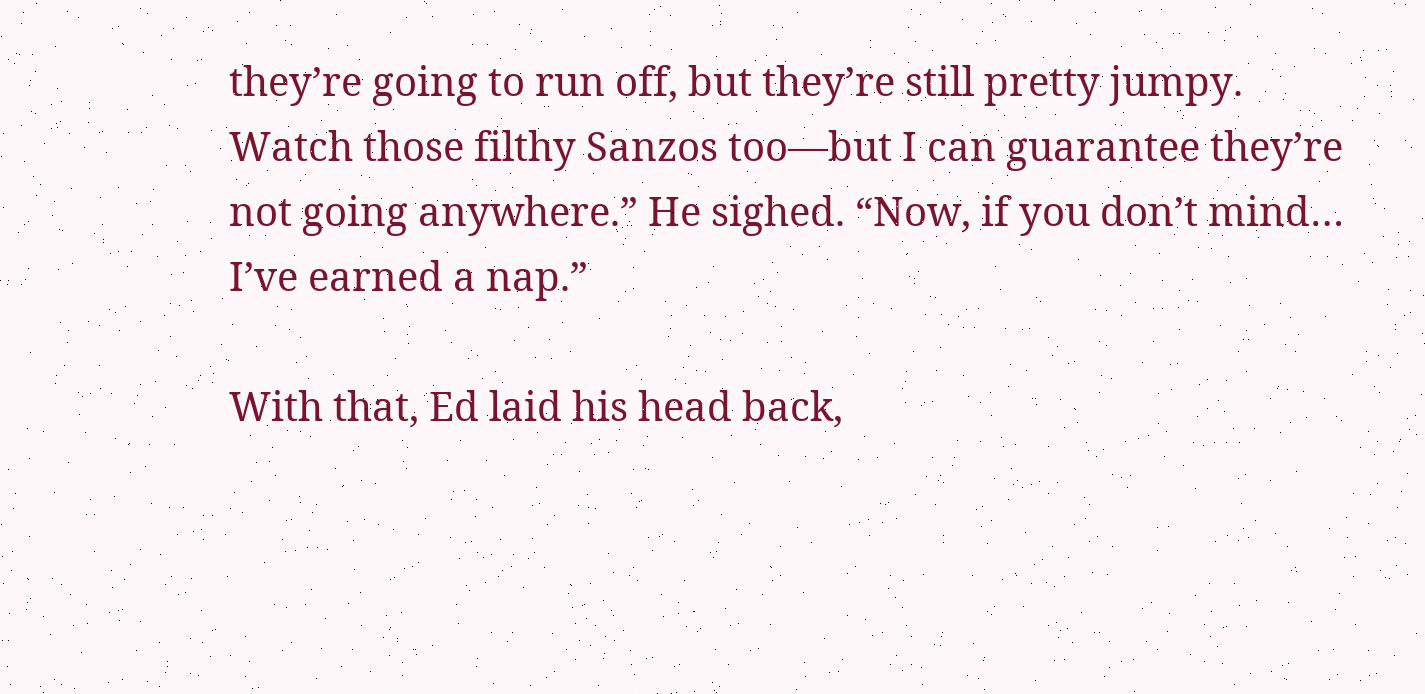they’re going to run off, but they’re still pretty jumpy. Watch those filthy Sanzos too—but I can guarantee they’re not going anywhere.” He sighed. “Now, if you don’t mind… I’ve earned a nap.”

With that, Ed laid his head back,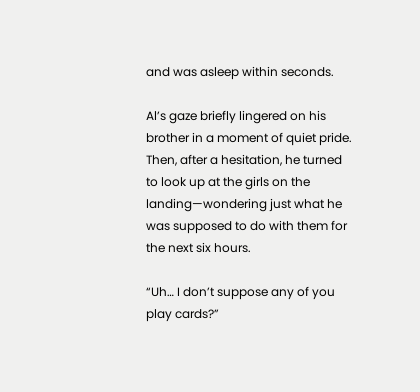and was asleep within seconds.

Al’s gaze briefly lingered on his brother in a moment of quiet pride. Then, after a hesitation, he turned to look up at the girls on the landing—wondering just what he was supposed to do with them for the next six hours.

“Uh… I don’t suppose any of you play cards?”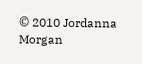© 2010 Jordanna Morgan